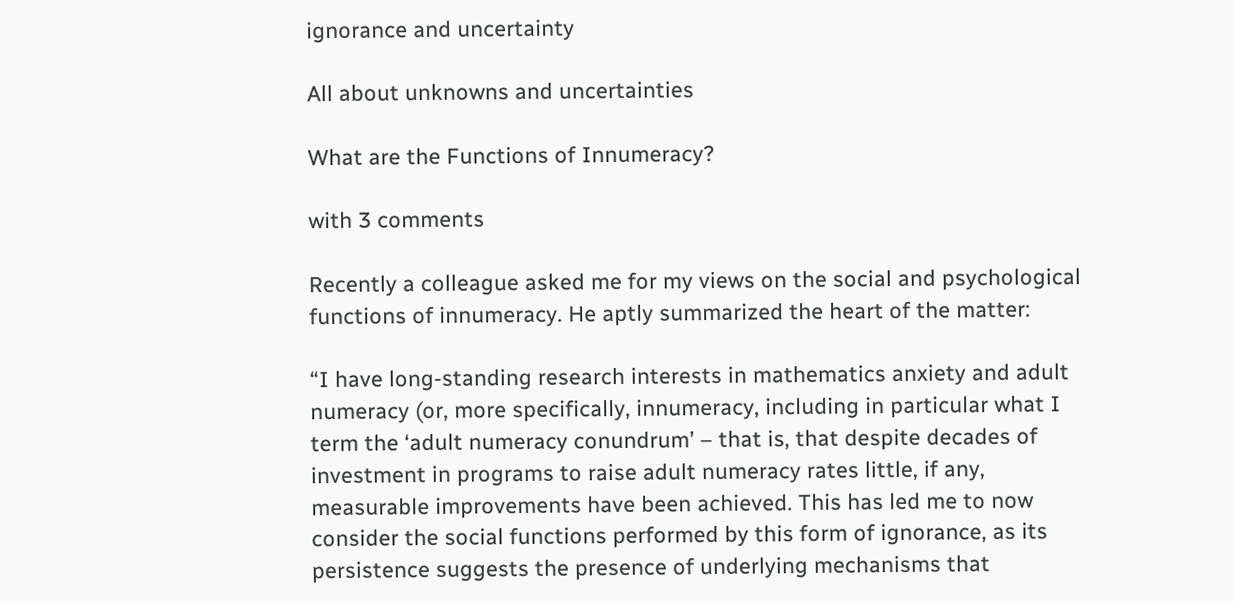ignorance and uncertainty

All about unknowns and uncertainties

What are the Functions of Innumeracy?

with 3 comments

Recently a colleague asked me for my views on the social and psychological functions of innumeracy. He aptly summarized the heart of the matter:

“I have long-standing research interests in mathematics anxiety and adult numeracy (or, more specifically, innumeracy, including in particular what I term the ‘adult numeracy conundrum’ – that is, that despite decades of investment in programs to raise adult numeracy rates little, if any, measurable improvements have been achieved. This has led me to now consider the social functions performed by this form of ignorance, as its persistence suggests the presence of underlying mechanisms that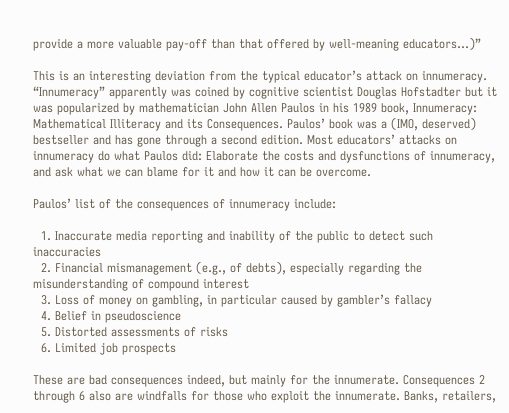provide a more valuable pay-off than that offered by well-meaning educators…)”

This is an interesting deviation from the typical educator’s attack on innumeracy. “Innumeracy” apparently was coined by cognitive scientist Douglas Hofstadter but it was popularized by mathematician John Allen Paulos in his 1989 book, Innumeracy: Mathematical Illiteracy and its Consequences. Paulos’ book was a (IMO, deserved) bestseller and has gone through a second edition. Most educators’ attacks on innumeracy do what Paulos did: Elaborate the costs and dysfunctions of innumeracy, and ask what we can blame for it and how it can be overcome.

Paulos’ list of the consequences of innumeracy include:

  1. Inaccurate media reporting and inability of the public to detect such inaccuracies
  2. Financial mismanagement (e.g., of debts), especially regarding the misunderstanding of compound interest
  3. Loss of money on gambling, in particular caused by gambler’s fallacy
  4. Belief in pseudoscience
  5. Distorted assessments of risks
  6. Limited job prospects

These are bad consequences indeed, but mainly for the innumerate. Consequences 2 through 6 also are windfalls for those who exploit the innumerate. Banks, retailers,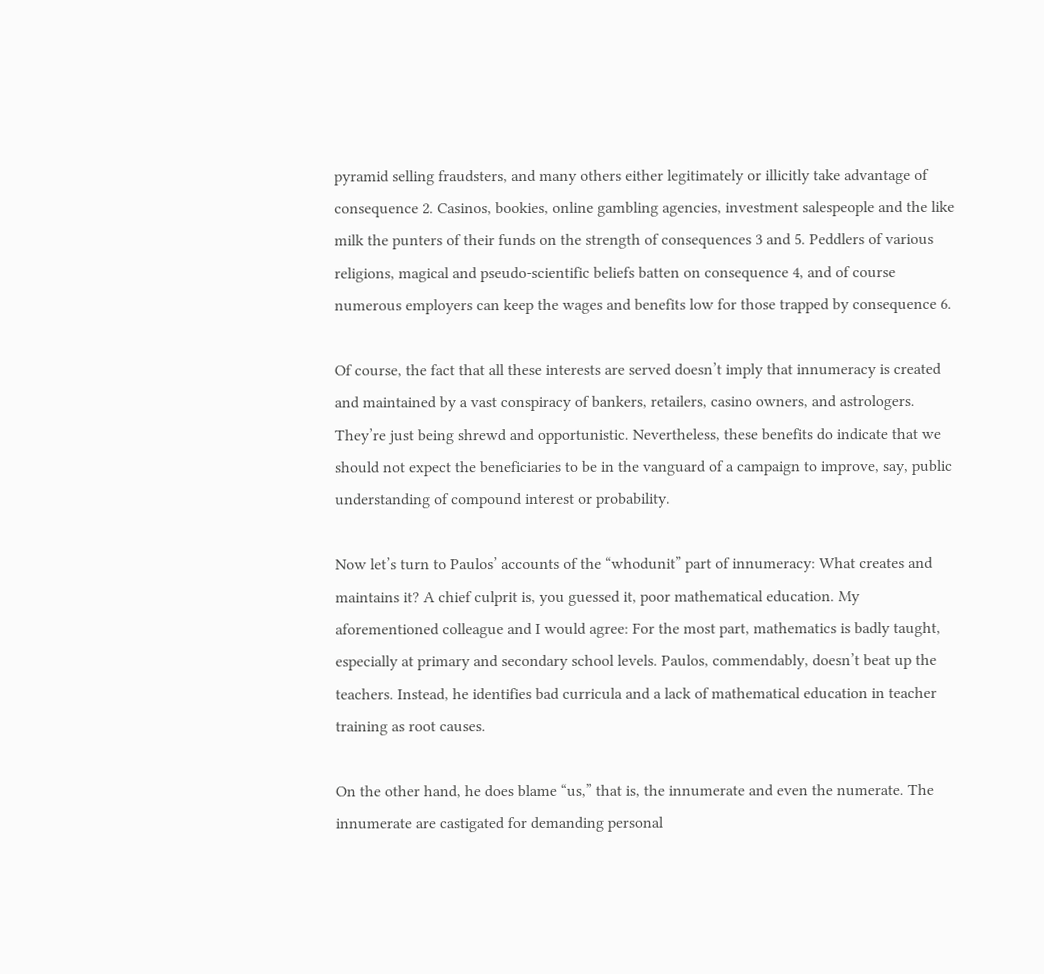pyramid selling fraudsters, and many others either legitimately or illicitly take advantage of consequence 2. Casinos, bookies, online gambling agencies, investment salespeople and the like milk the punters of their funds on the strength of consequences 3 and 5. Peddlers of various religions, magical and pseudo-scientific beliefs batten on consequence 4, and of course numerous employers can keep the wages and benefits low for those trapped by consequence 6.

Of course, the fact that all these interests are served doesn’t imply that innumeracy is created and maintained by a vast conspiracy of bankers, retailers, casino owners, and astrologers. They’re just being shrewd and opportunistic. Nevertheless, these benefits do indicate that we should not expect the beneficiaries to be in the vanguard of a campaign to improve, say, public understanding of compound interest or probability.

Now let’s turn to Paulos’ accounts of the “whodunit” part of innumeracy: What creates and maintains it? A chief culprit is, you guessed it, poor mathematical education. My aforementioned colleague and I would agree: For the most part, mathematics is badly taught, especially at primary and secondary school levels. Paulos, commendably, doesn’t beat up the teachers. Instead, he identifies bad curricula and a lack of mathematical education in teacher training as root causes.

On the other hand, he does blame “us,” that is, the innumerate and even the numerate. The innumerate are castigated for demanding personal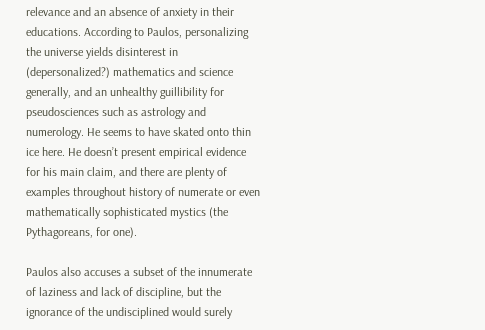relevance and an absence of anxiety in their educations. According to Paulos, personalizing the universe yields disinterest in (depersonalized?) mathematics and science generally, and an unhealthy guillibility for pseudosciences such as astrology and numerology. He seems to have skated onto thin ice here. He doesn’t present empirical evidence for his main claim, and there are plenty of examples throughout history of numerate or even mathematically sophisticated mystics (the Pythagoreans, for one).

Paulos also accuses a subset of the innumerate of laziness and lack of discipline, but the ignorance of the undisciplined would surely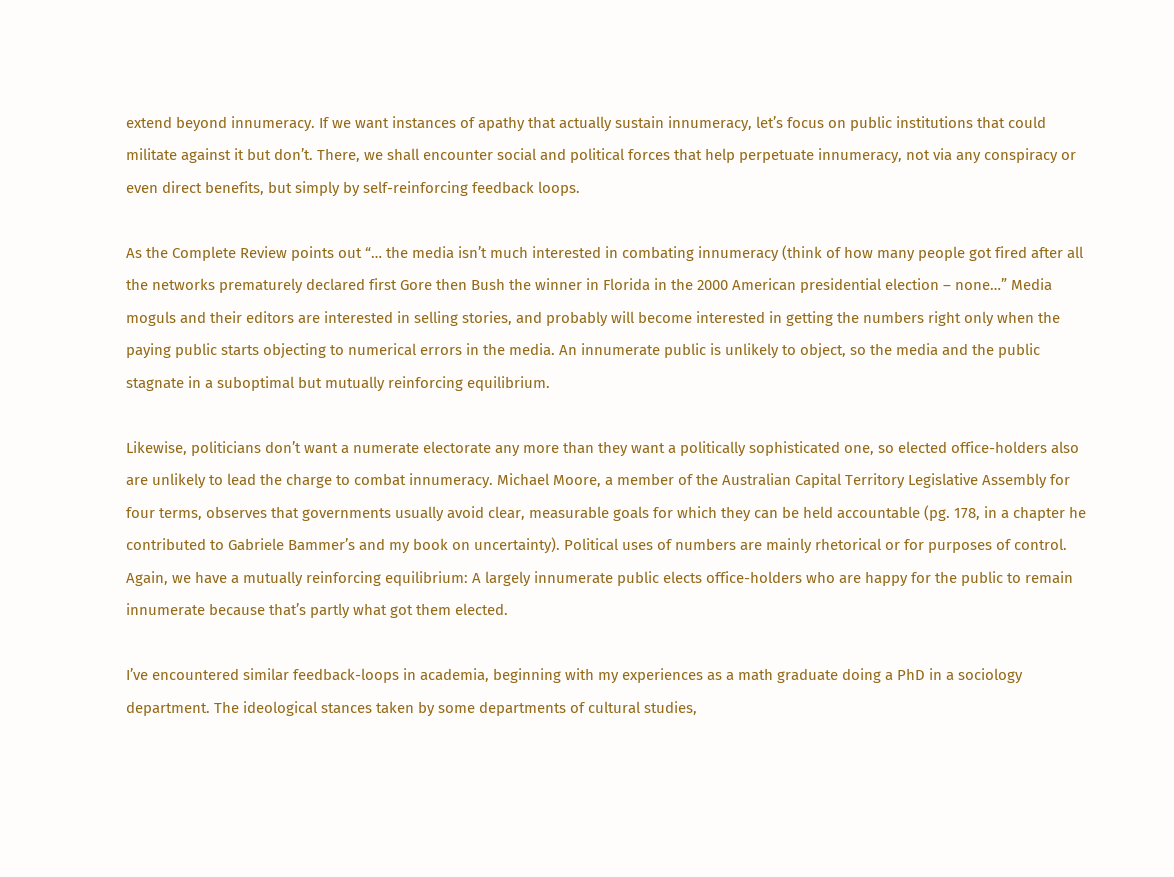extend beyond innumeracy. If we want instances of apathy that actually sustain innumeracy, let’s focus on public institutions that could militate against it but don’t. There, we shall encounter social and political forces that help perpetuate innumeracy, not via any conspiracy or even direct benefits, but simply by self-reinforcing feedback loops.

As the Complete Review points out “… the media isn’t much interested in combating innumeracy (think of how many people got fired after all the networks prematurely declared first Gore then Bush the winner in Florida in the 2000 American presidential election – none…” Media moguls and their editors are interested in selling stories, and probably will become interested in getting the numbers right only when the paying public starts objecting to numerical errors in the media. An innumerate public is unlikely to object, so the media and the public stagnate in a suboptimal but mutually reinforcing equilibrium.

Likewise, politicians don’t want a numerate electorate any more than they want a politically sophisticated one, so elected office-holders also are unlikely to lead the charge to combat innumeracy. Michael Moore, a member of the Australian Capital Territory Legislative Assembly for four terms, observes that governments usually avoid clear, measurable goals for which they can be held accountable (pg. 178, in a chapter he contributed to Gabriele Bammer’s and my book on uncertainty). Political uses of numbers are mainly rhetorical or for purposes of control. Again, we have a mutually reinforcing equilibrium: A largely innumerate public elects office-holders who are happy for the public to remain innumerate because that’s partly what got them elected.

I’ve encountered similar feedback-loops in academia, beginning with my experiences as a math graduate doing a PhD in a sociology department. The ideological stances taken by some departments of cultural studies,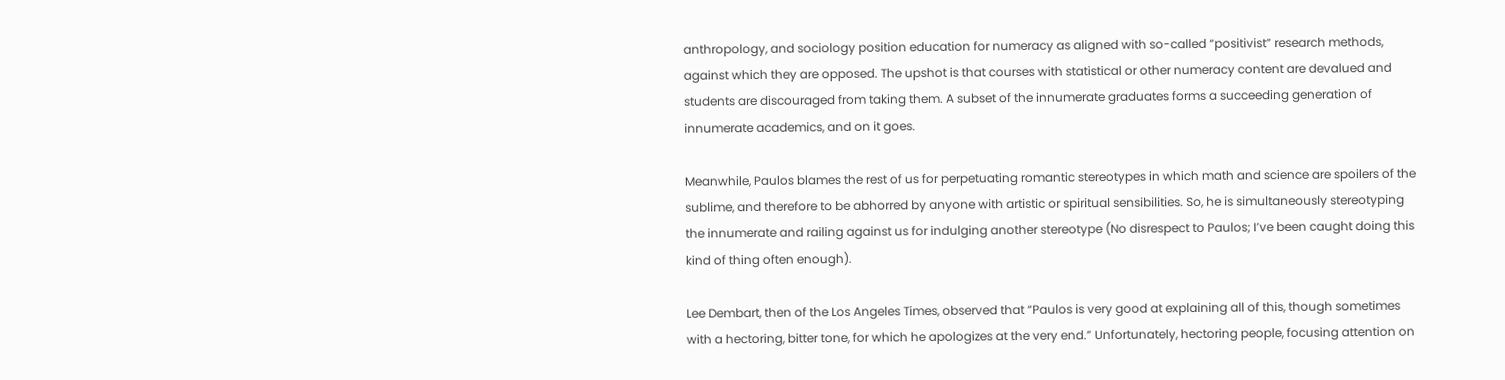anthropology, and sociology position education for numeracy as aligned with so-called “positivist” research methods, against which they are opposed. The upshot is that courses with statistical or other numeracy content are devalued and students are discouraged from taking them. A subset of the innumerate graduates forms a succeeding generation of innumerate academics, and on it goes.

Meanwhile, Paulos blames the rest of us for perpetuating romantic stereotypes in which math and science are spoilers of the sublime, and therefore to be abhorred by anyone with artistic or spiritual sensibilities. So, he is simultaneously stereotyping the innumerate and railing against us for indulging another stereotype (No disrespect to Paulos; I’ve been caught doing this kind of thing often enough).

Lee Dembart, then of the Los Angeles Times, observed that “Paulos is very good at explaining all of this, though sometimes with a hectoring, bitter tone, for which he apologizes at the very end.” Unfortunately, hectoring people, focusing attention on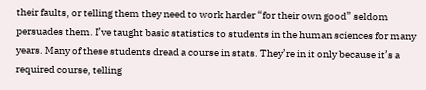their faults, or telling them they need to work harder “for their own good” seldom persuades them. I’ve taught basic statistics to students in the human sciences for many years. Many of these students dread a course in stats. They’re in it only because it’s a required course, telling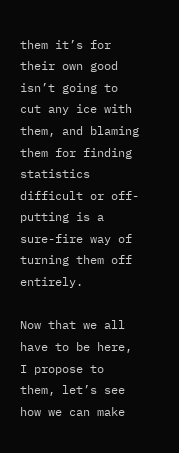them it’s for their own good isn’t going to cut any ice with them, and blaming them for finding statistics difficult or off-putting is a sure-fire way of turning them off entirely.

Now that we all have to be here, I propose to them, let’s see how we can make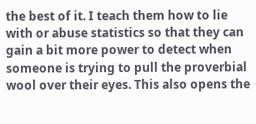the best of it. I teach them how to lie with or abuse statistics so that they can gain a bit more power to detect when someone is trying to pull the proverbial wool over their eyes. This also opens the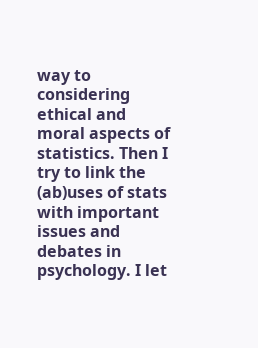way to considering ethical and moral aspects of statistics. Then I try to link the (ab)uses of stats with important issues and debates in psychology. I let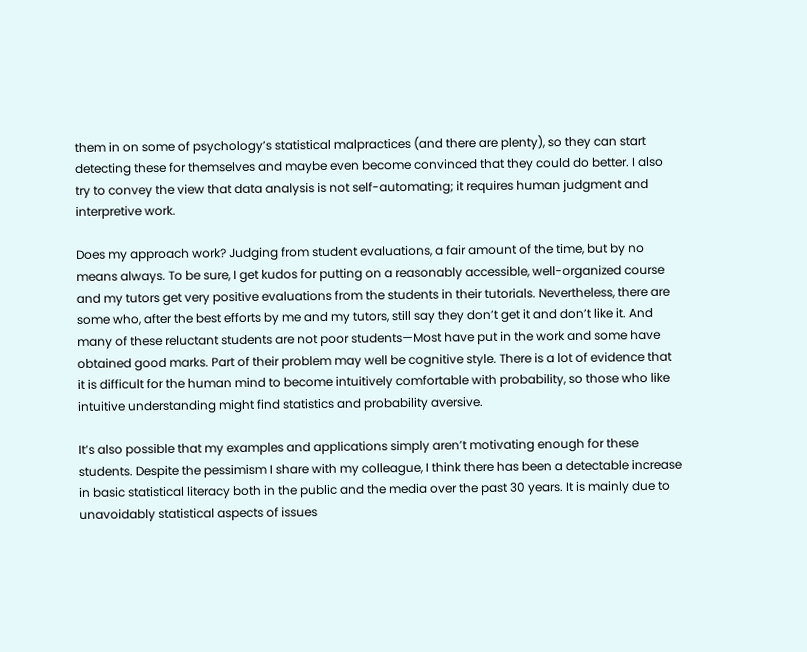them in on some of psychology’s statistical malpractices (and there are plenty), so they can start detecting these for themselves and maybe even become convinced that they could do better. I also try to convey the view that data analysis is not self-automating; it requires human judgment and interpretive work.

Does my approach work? Judging from student evaluations, a fair amount of the time, but by no means always. To be sure, I get kudos for putting on a reasonably accessible, well-organized course and my tutors get very positive evaluations from the students in their tutorials. Nevertheless, there are some who, after the best efforts by me and my tutors, still say they don’t get it and don’t like it. And many of these reluctant students are not poor students—Most have put in the work and some have obtained good marks. Part of their problem may well be cognitive style. There is a lot of evidence that it is difficult for the human mind to become intuitively comfortable with probability, so those who like intuitive understanding might find statistics and probability aversive.

It’s also possible that my examples and applications simply aren’t motivating enough for these students. Despite the pessimism I share with my colleague, I think there has been a detectable increase in basic statistical literacy both in the public and the media over the past 30 years. It is mainly due to unavoidably statistical aspects of issues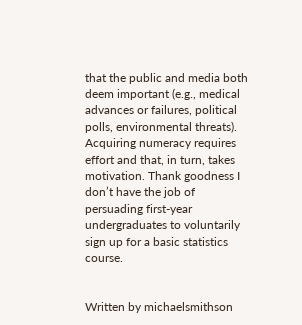that the public and media both deem important (e.g., medical advances or failures, political polls, environmental threats). Acquiring numeracy requires effort and that, in turn, takes motivation. Thank goodness I don’t have the job of persuading first-year undergraduates to voluntarily sign up for a basic statistics course.


Written by michaelsmithson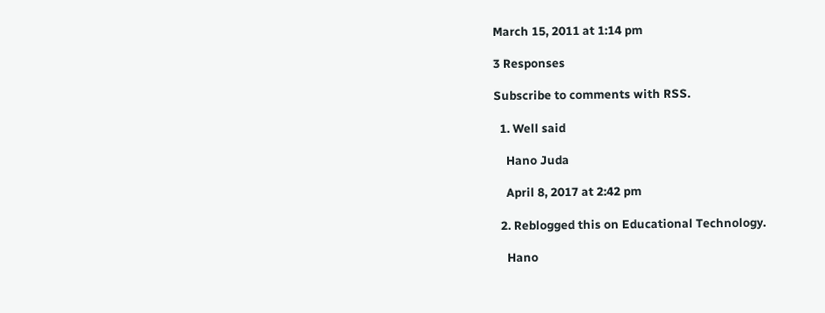March 15, 2011 at 1:14 pm

3 Responses

Subscribe to comments with RSS.

  1. Well said

    Hano Juda

    April 8, 2017 at 2:42 pm

  2. Reblogged this on Educational Technology.

    Hano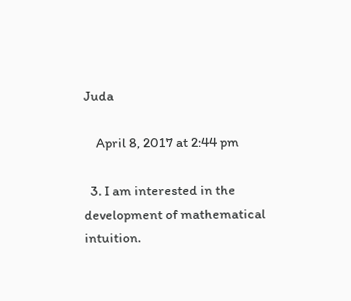Juda

    April 8, 2017 at 2:44 pm

  3. I am interested in the development of mathematical intuition.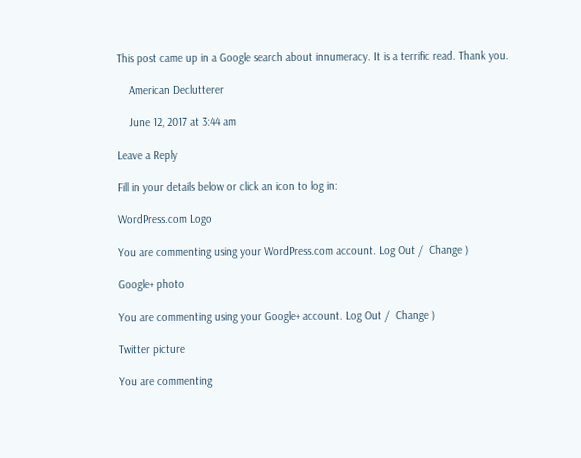This post came up in a Google search about innumeracy. It is a terrific read. Thank you.

    American Declutterer

    June 12, 2017 at 3:44 am

Leave a Reply

Fill in your details below or click an icon to log in:

WordPress.com Logo

You are commenting using your WordPress.com account. Log Out /  Change )

Google+ photo

You are commenting using your Google+ account. Log Out /  Change )

Twitter picture

You are commenting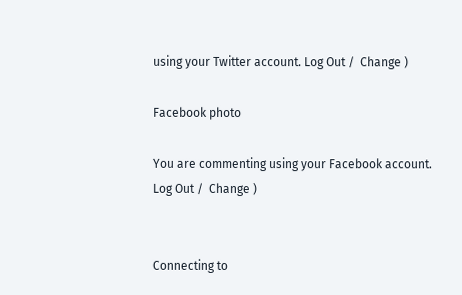using your Twitter account. Log Out /  Change )

Facebook photo

You are commenting using your Facebook account. Log Out /  Change )


Connecting to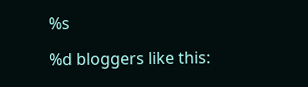%s

%d bloggers like this: